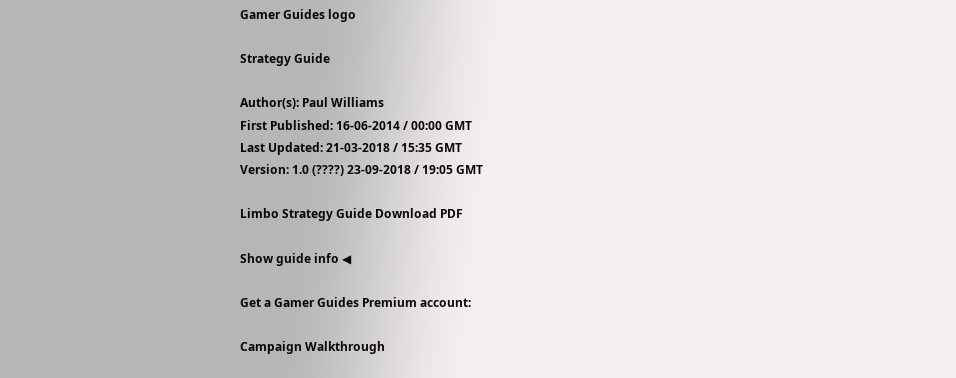Gamer Guides logo

Strategy Guide

Author(s): Paul Williams
First Published: 16-06-2014 / 00:00 GMT
Last Updated: 21-03-2018 / 15:35 GMT
Version: 1.0 (????) 23-09-2018 / 19:05 GMT

Limbo Strategy Guide Download PDF

Show guide info ◀

Get a Gamer Guides Premium account:

Campaign Walkthrough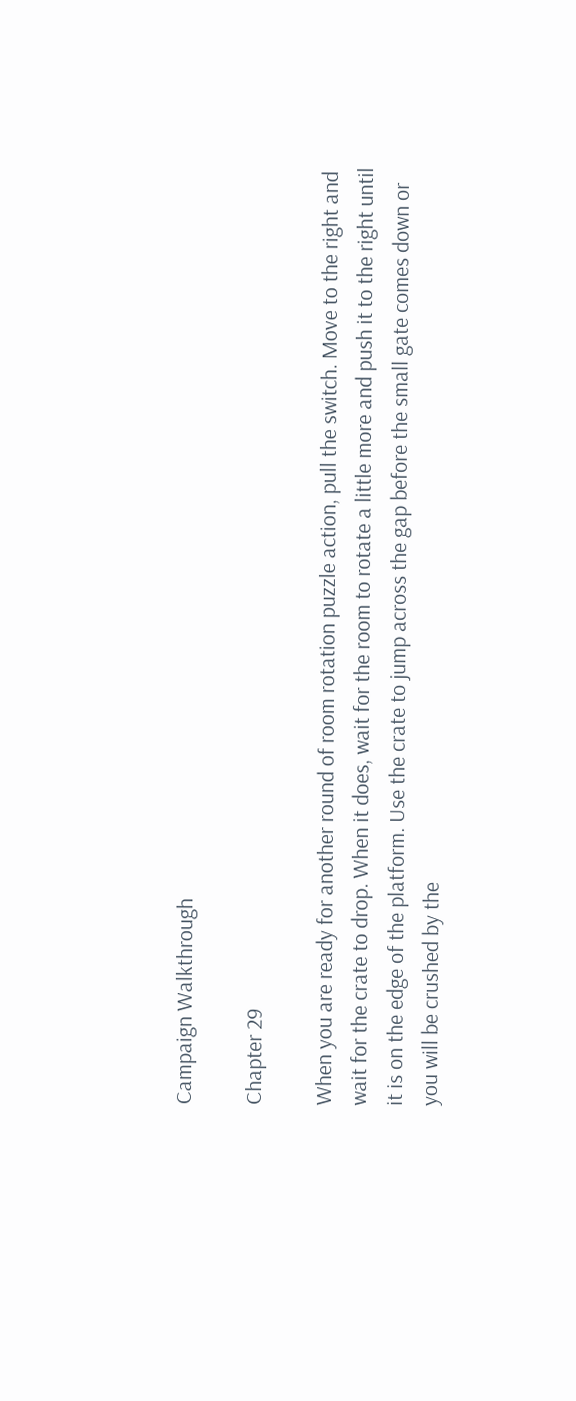Campaign Walkthrough

Chapter 29

When you are ready for another round of room rotation puzzle action, pull the switch. Move to the right and wait for the crate to drop. When it does, wait for the room to rotate a little more and push it to the right until it is on the edge of the platform. Use the crate to jump across the gap before the small gate comes down or you will be crushed by the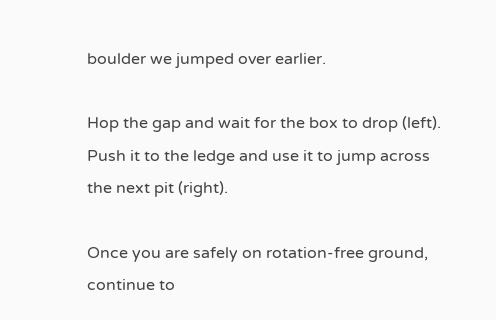boulder we jumped over earlier.

Hop the gap and wait for the box to drop (left). Push it to the ledge and use it to jump across the next pit (right).

Once you are safely on rotation-free ground, continue to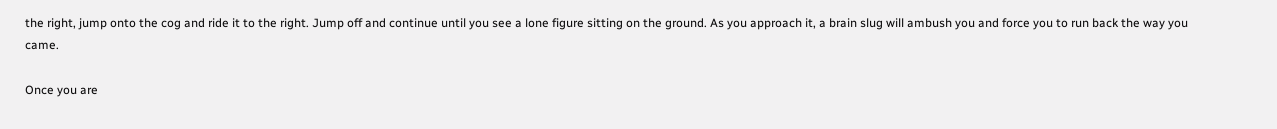the right, jump onto the cog and ride it to the right. Jump off and continue until you see a lone figure sitting on the ground. As you approach it, a brain slug will ambush you and force you to run back the way you came.

Once you are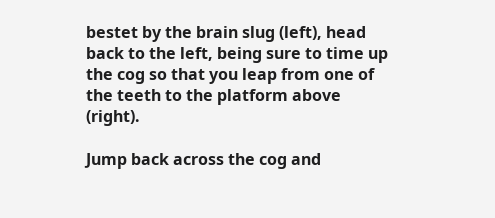bestet by the brain slug (left), head back to the left, being sure to time up the cog so that you leap from one of the teeth to the platform above (right).

Jump back across the cog and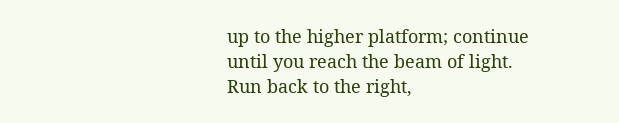up to the higher platform; continue until you reach the beam of light. Run back to the right,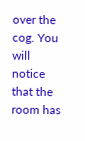over the cog. You will notice that the room has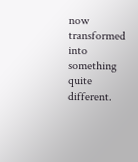now transformed into something quite different.